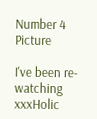Number 4 Picture

I've been re-watching xxxHolic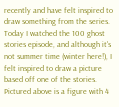recently and have felt inspired to draw something from the series. Today I watched the 100 ghost stories episode, and although it's not summer time (winter here!), I felt inspired to draw a picture based off one of the stories. Pictured above is a figure with 4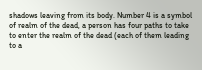shadows leaving from its body. Number 4 is a symbol of realm of the dead, a person has four paths to take to enter the realm of the dead (each of them leading to a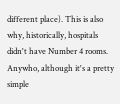different place). This is also why, historically, hospitals didn't have Number 4 rooms. Anywho, although it's a pretty simple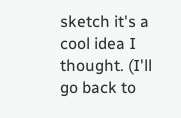sketch it's a cool idea I thought. (I'll go back to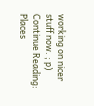working on nicer stuff now. ; p)
Continue Reading: Places